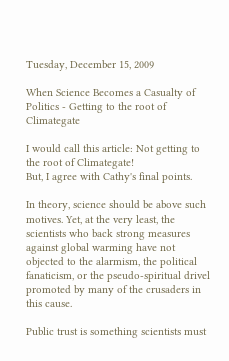Tuesday, December 15, 2009

When Science Becomes a Casualty of Politics - Getting to the root of Climategate

I would call this article: Not getting to the root of Climategate!
But, I agree with Cathy's final points.

In theory, science should be above such motives. Yet, at the very least, the scientists who back strong measures against global warming have not objected to the alarmism, the political fanaticism, or the pseudo-spiritual drivel promoted by many of the crusaders in this cause.

Public trust is something scientists must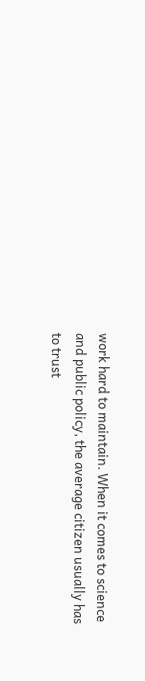work hard to maintain. When it comes to science and public policy, the average citizen usually has to trust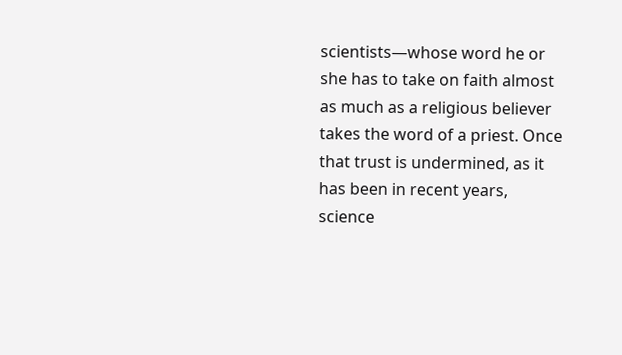scientists—whose word he or she has to take on faith almost as much as a religious believer takes the word of a priest. Once that trust is undermined, as it has been in recent years, science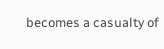becomes a casualty of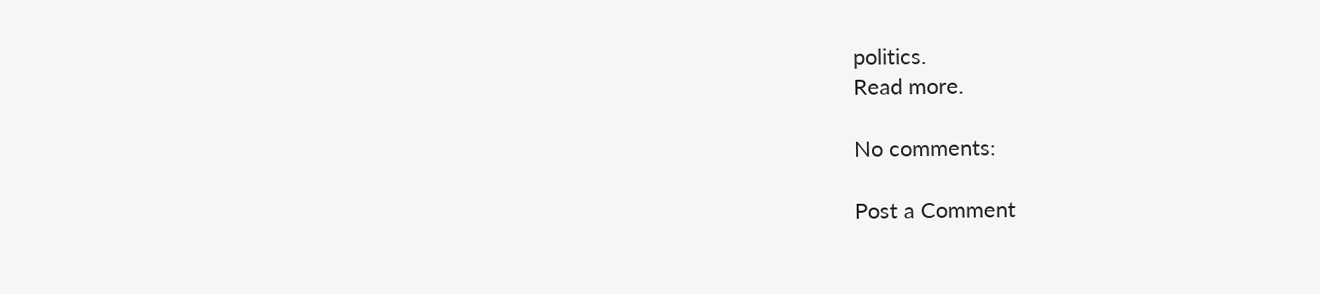politics.
Read more.

No comments:

Post a Comment